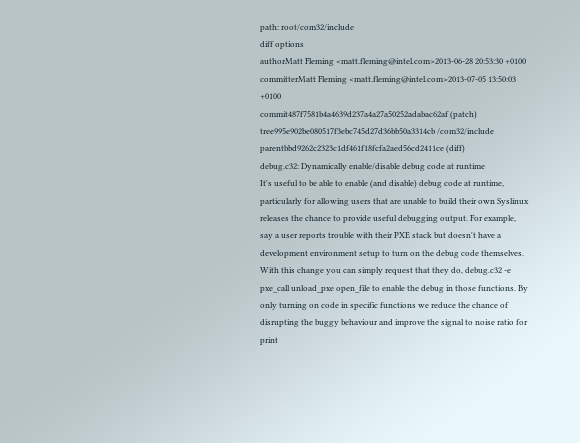path: root/com32/include
diff options
authorMatt Fleming <matt.fleming@intel.com>2013-06-28 20:53:30 +0100
committerMatt Fleming <matt.fleming@intel.com>2013-07-05 13:50:03 +0100
commit487f7581b4a4639d237a4a27a50252adabac62af (patch)
tree995e902be080517f3ebc745d27d36bb50a3314cb /com32/include
parentbbd9262c2323c1df461f18fcfa2aed56cd2411ce (diff)
debug.c32: Dynamically enable/disable debug code at runtime
It's useful to be able to enable (and disable) debug code at runtime, particularly for allowing users that are unable to build their own Syslinux releases the chance to provide useful debugging output. For example, say a user reports trouble with their PXE stack but doesn't have a development environment setup to turn on the debug code themselves. With this change you can simply request that they do, debug.c32 -e pxe_call unload_pxe open_file to enable the debug in those functions. By only turning on code in specific functions we reduce the chance of disrupting the buggy behaviour and improve the signal to noise ratio for print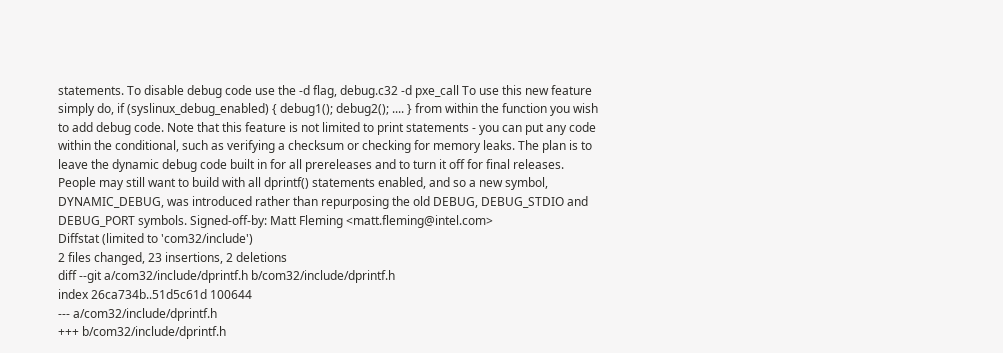statements. To disable debug code use the -d flag, debug.c32 -d pxe_call To use this new feature simply do, if (syslinux_debug_enabled) { debug1(); debug2(); .... } from within the function you wish to add debug code. Note that this feature is not limited to print statements - you can put any code within the conditional, such as verifying a checksum or checking for memory leaks. The plan is to leave the dynamic debug code built in for all prereleases and to turn it off for final releases. People may still want to build with all dprintf() statements enabled, and so a new symbol, DYNAMIC_DEBUG, was introduced rather than repurposing the old DEBUG, DEBUG_STDIO and DEBUG_PORT symbols. Signed-off-by: Matt Fleming <matt.fleming@intel.com>
Diffstat (limited to 'com32/include')
2 files changed, 23 insertions, 2 deletions
diff --git a/com32/include/dprintf.h b/com32/include/dprintf.h
index 26ca734b..51d5c61d 100644
--- a/com32/include/dprintf.h
+++ b/com32/include/dprintf.h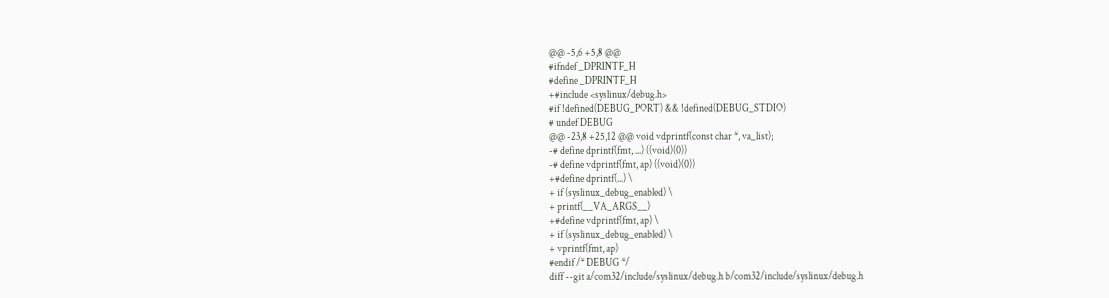@@ -5,6 +5,8 @@
#ifndef _DPRINTF_H
#define _DPRINTF_H
+#include <syslinux/debug.h>
#if !defined(DEBUG_PORT) && !defined(DEBUG_STDIO)
# undef DEBUG
@@ -23,8 +25,12 @@ void vdprintf(const char *, va_list);
-# define dprintf(fmt, ...) ((void)(0))
-# define vdprintf(fmt, ap) ((void)(0))
+#define dprintf(...) \
+ if (syslinux_debug_enabled) \
+ printf(__VA_ARGS__)
+#define vdprintf(fmt, ap) \
+ if (syslinux_debug_enabled) \
+ vprintf(fmt, ap)
#endif /* DEBUG */
diff --git a/com32/include/syslinux/debug.h b/com32/include/syslinux/debug.h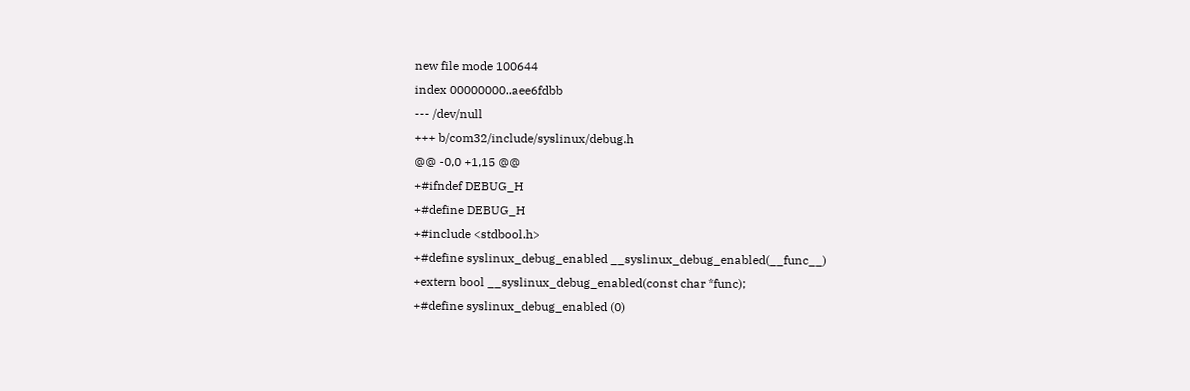new file mode 100644
index 00000000..aee6fdbb
--- /dev/null
+++ b/com32/include/syslinux/debug.h
@@ -0,0 +1,15 @@
+#ifndef DEBUG_H
+#define DEBUG_H
+#include <stdbool.h>
+#define syslinux_debug_enabled __syslinux_debug_enabled(__func__)
+extern bool __syslinux_debug_enabled(const char *func);
+#define syslinux_debug_enabled (0)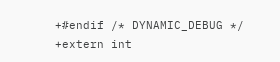+#endif /* DYNAMIC_DEBUG */
+extern int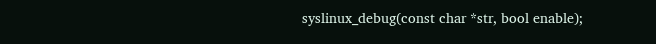syslinux_debug(const char *str, bool enable);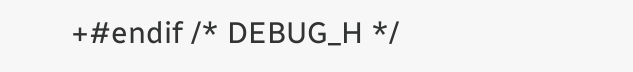+#endif /* DEBUG_H */